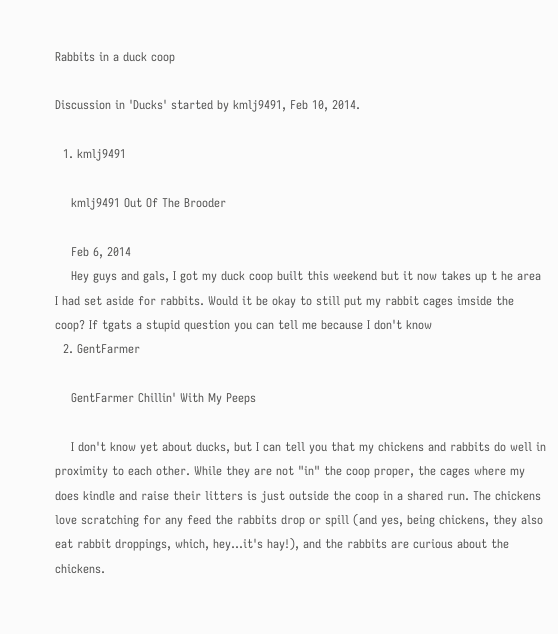Rabbits in a duck coop

Discussion in 'Ducks' started by kmlj9491, Feb 10, 2014.

  1. kmlj9491

    kmlj9491 Out Of The Brooder

    Feb 6, 2014
    Hey guys and gals, I got my duck coop built this weekend but it now takes up t he area I had set aside for rabbits. Would it be okay to still put my rabbit cages imside the coop? If tgats a stupid question you can tell me because I don't know
  2. GentFarmer

    GentFarmer Chillin' With My Peeps

    I don't know yet about ducks, but I can tell you that my chickens and rabbits do well in proximity to each other. While they are not "in" the coop proper, the cages where my does kindle and raise their litters is just outside the coop in a shared run. The chickens love scratching for any feed the rabbits drop or spill (and yes, being chickens, they also eat rabbit droppings, which, hey...it's hay!), and the rabbits are curious about the chickens.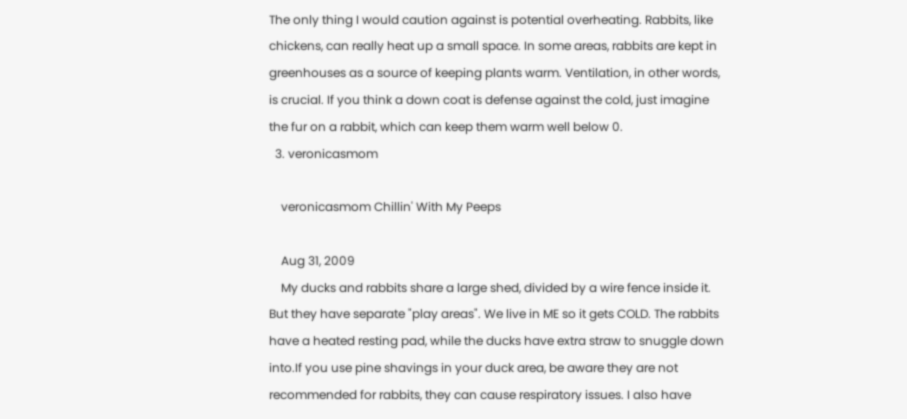The only thing I would caution against is potential overheating. Rabbits, like chickens, can really heat up a small space. In some areas, rabbits are kept in greenhouses as a source of keeping plants warm. Ventilation, in other words, is crucial. If you think a down coat is defense against the cold, just imagine the fur on a rabbit, which can keep them warm well below 0.
  3. veronicasmom

    veronicasmom Chillin' With My Peeps

    Aug 31, 2009
    My ducks and rabbits share a large shed, divided by a wire fence inside it. But they have separate "play areas". We live in ME so it gets COLD. The rabbits have a heated resting pad, while the ducks have extra straw to snuggle down into.If you use pine shavings in your duck area, be aware they are not recommended for rabbits, they can cause respiratory issues. I also have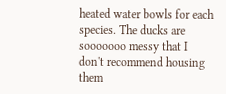heated water bowls for each species. The ducks are sooooooo messy that I don't recommend housing them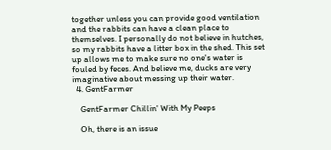together unless you can provide good ventilation and the rabbits can have a clean place to themselves. I personally do not believe in hutches, so my rabbits have a litter box in the shed. This set up allows me to make sure no one's water is fouled by feces. And believe me, ducks are very imaginative about messing up their water.
  4. GentFarmer

    GentFarmer Chillin' With My Peeps

    Oh, there is an issue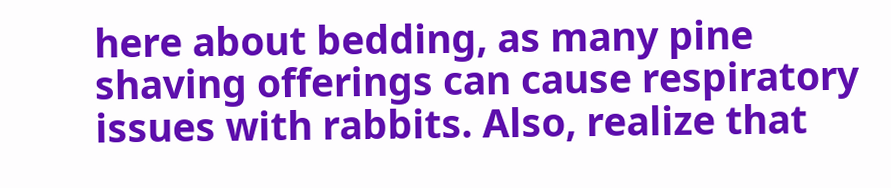here about bedding, as many pine shaving offerings can cause respiratory issues with rabbits. Also, realize that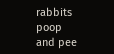rabbits poop and pee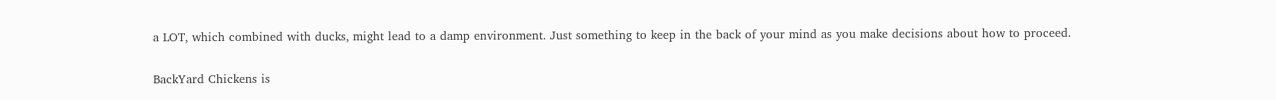a LOT, which combined with ducks, might lead to a damp environment. Just something to keep in the back of your mind as you make decisions about how to proceed.

BackYard Chickens is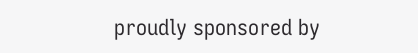proudly sponsored by